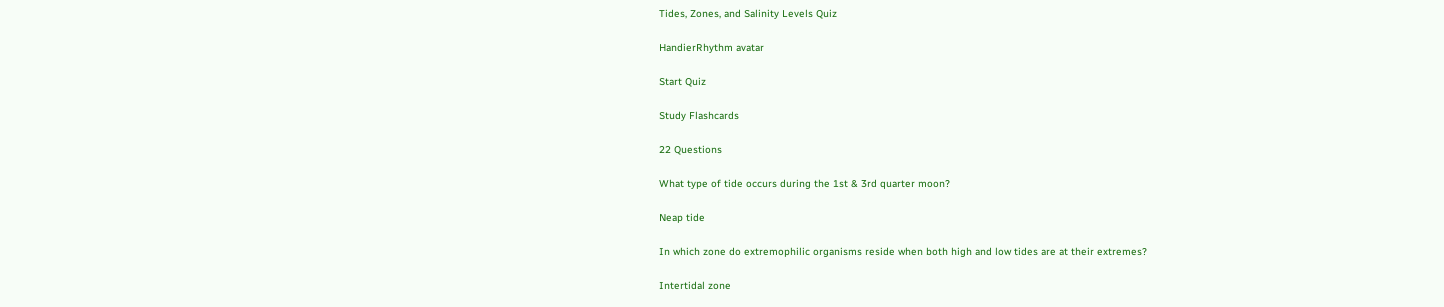Tides, Zones, and Salinity Levels Quiz

HandierRhythm avatar

Start Quiz

Study Flashcards

22 Questions

What type of tide occurs during the 1st & 3rd quarter moon?

Neap tide

In which zone do extremophilic organisms reside when both high and low tides are at their extremes?

Intertidal zone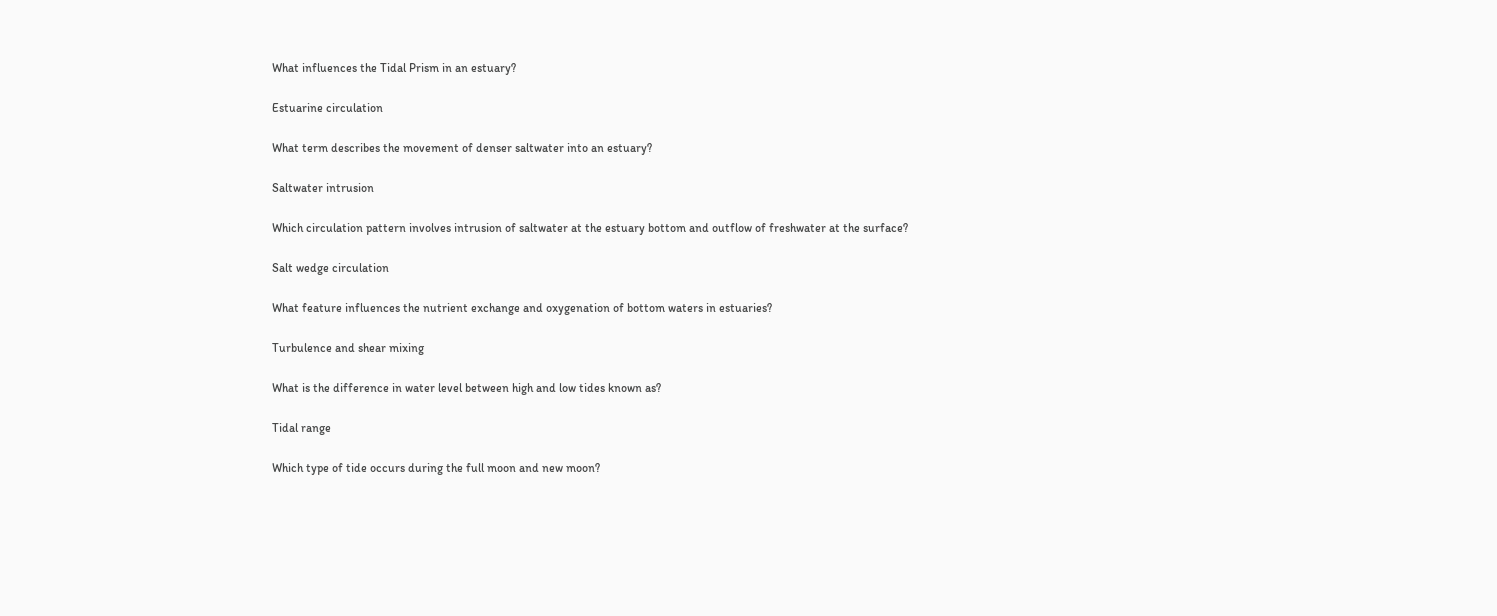What influences the Tidal Prism in an estuary?

Estuarine circulation

What term describes the movement of denser saltwater into an estuary?

Saltwater intrusion

Which circulation pattern involves intrusion of saltwater at the estuary bottom and outflow of freshwater at the surface?

Salt wedge circulation

What feature influences the nutrient exchange and oxygenation of bottom waters in estuaries?

Turbulence and shear mixing

What is the difference in water level between high and low tides known as?

Tidal range

Which type of tide occurs during the full moon and new moon?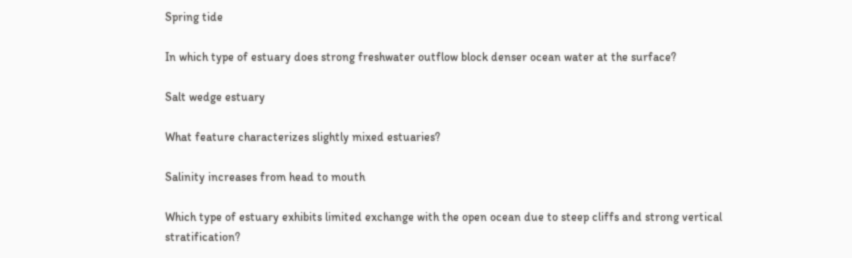Spring tide

In which type of estuary does strong freshwater outflow block denser ocean water at the surface?

Salt wedge estuary

What feature characterizes slightly mixed estuaries?

Salinity increases from head to mouth

Which type of estuary exhibits limited exchange with the open ocean due to steep cliffs and strong vertical stratification?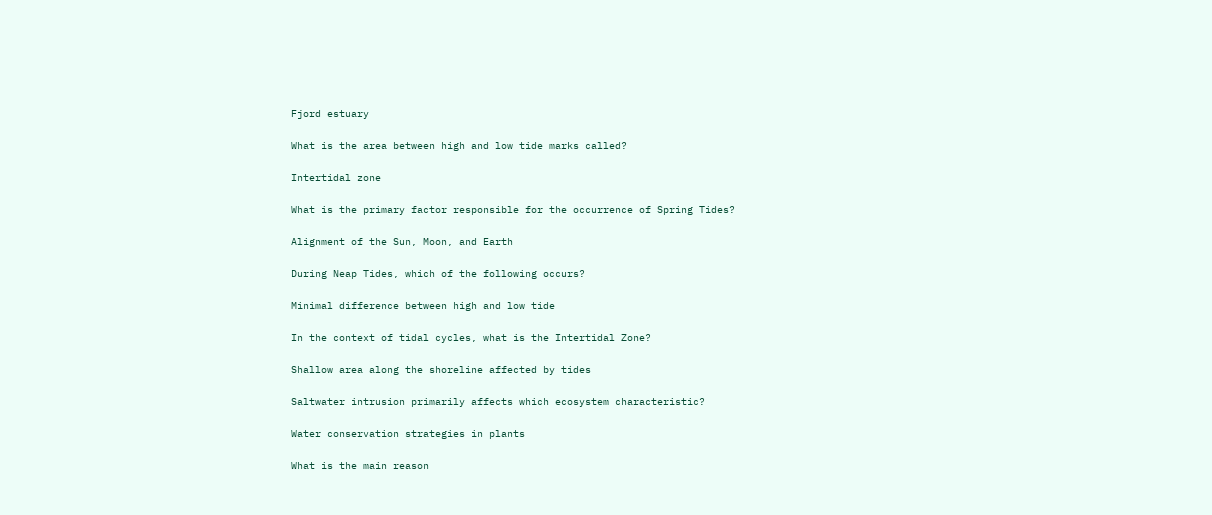Fjord estuary

What is the area between high and low tide marks called?

Intertidal zone

What is the primary factor responsible for the occurrence of Spring Tides?

Alignment of the Sun, Moon, and Earth

During Neap Tides, which of the following occurs?

Minimal difference between high and low tide

In the context of tidal cycles, what is the Intertidal Zone?

Shallow area along the shoreline affected by tides

Saltwater intrusion primarily affects which ecosystem characteristic?

Water conservation strategies in plants

What is the main reason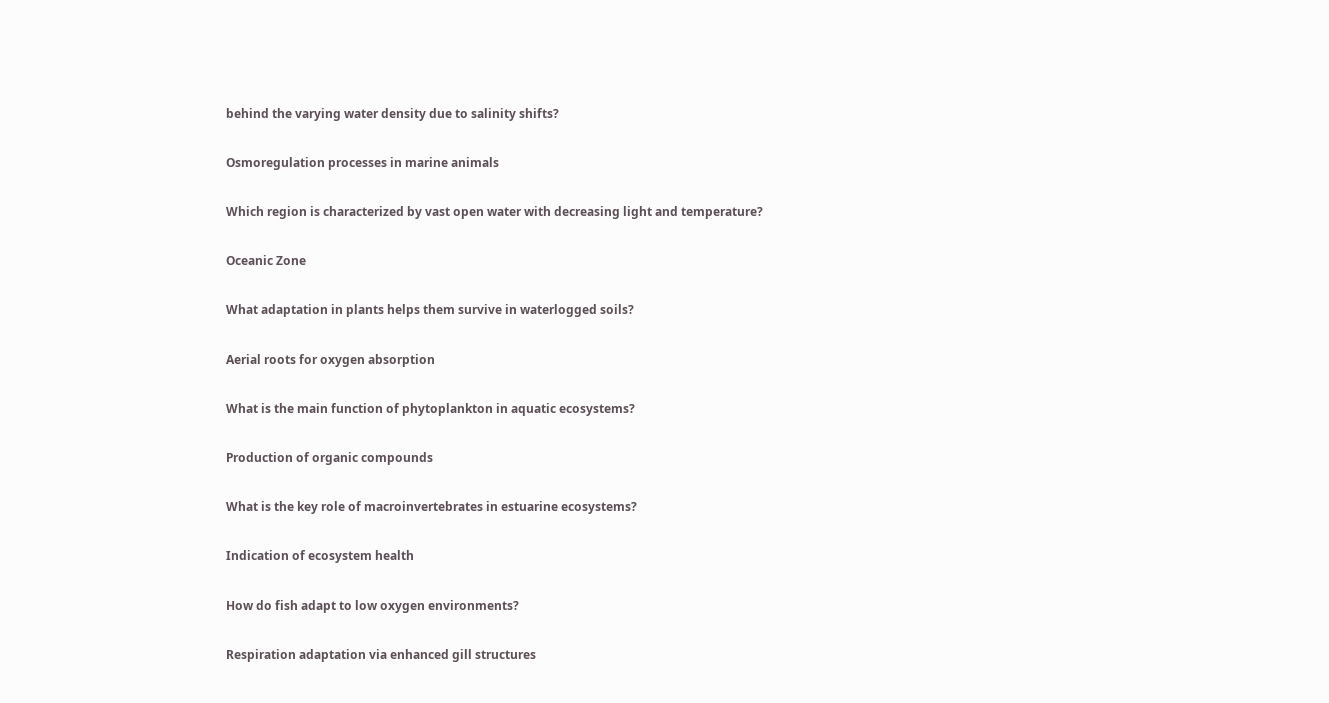behind the varying water density due to salinity shifts?

Osmoregulation processes in marine animals

Which region is characterized by vast open water with decreasing light and temperature?

Oceanic Zone

What adaptation in plants helps them survive in waterlogged soils?

Aerial roots for oxygen absorption

What is the main function of phytoplankton in aquatic ecosystems?

Production of organic compounds

What is the key role of macroinvertebrates in estuarine ecosystems?

Indication of ecosystem health

How do fish adapt to low oxygen environments?

Respiration adaptation via enhanced gill structures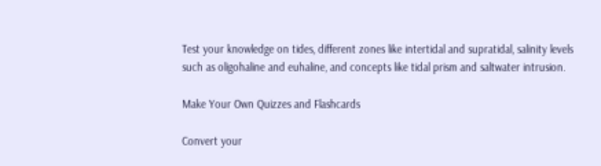Test your knowledge on tides, different zones like intertidal and supratidal, salinity levels such as oligohaline and euhaline, and concepts like tidal prism and saltwater intrusion.

Make Your Own Quizzes and Flashcards

Convert your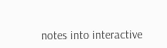notes into interactive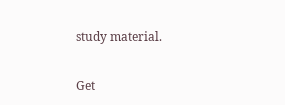study material.

Get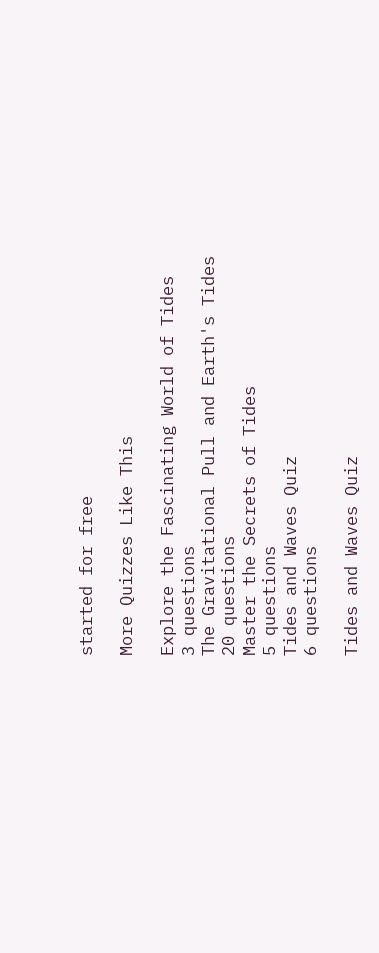started for free

More Quizzes Like This

Explore the Fascinating World of Tides
3 questions
The Gravitational Pull and Earth's Tides
20 questions
Master the Secrets of Tides
5 questions
Tides and Waves Quiz
6 questions

Tides and Waves Quiz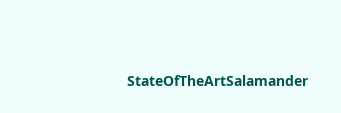StateOfTheArtSalamander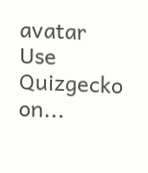avatar
Use Quizgecko on...